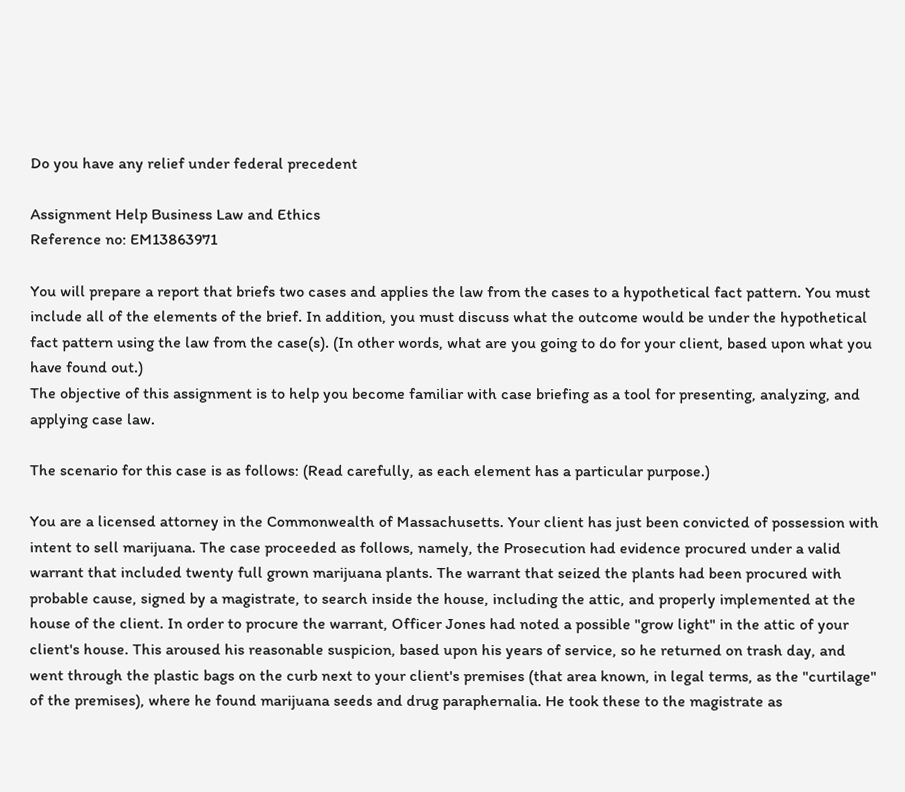Do you have any relief under federal precedent

Assignment Help Business Law and Ethics
Reference no: EM13863971

You will prepare a report that briefs two cases and applies the law from the cases to a hypothetical fact pattern. You must include all of the elements of the brief. In addition, you must discuss what the outcome would be under the hypothetical fact pattern using the law from the case(s). (In other words, what are you going to do for your client, based upon what you have found out.)
The objective of this assignment is to help you become familiar with case briefing as a tool for presenting, analyzing, and applying case law.

The scenario for this case is as follows: (Read carefully, as each element has a particular purpose.)

You are a licensed attorney in the Commonwealth of Massachusetts. Your client has just been convicted of possession with intent to sell marijuana. The case proceeded as follows, namely, the Prosecution had evidence procured under a valid warrant that included twenty full grown marijuana plants. The warrant that seized the plants had been procured with probable cause, signed by a magistrate, to search inside the house, including the attic, and properly implemented at the house of the client. In order to procure the warrant, Officer Jones had noted a possible "grow light" in the attic of your client's house. This aroused his reasonable suspicion, based upon his years of service, so he returned on trash day, and went through the plastic bags on the curb next to your client's premises (that area known, in legal terms, as the "curtilage" of the premises), where he found marijuana seeds and drug paraphernalia. He took these to the magistrate as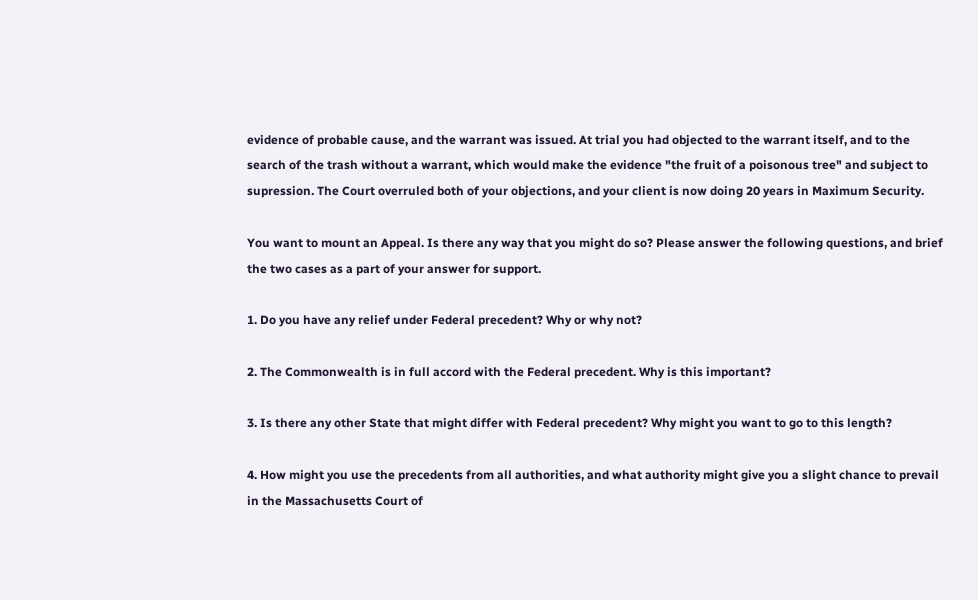evidence of probable cause, and the warrant was issued. At trial you had objected to the warrant itself, and to the search of the trash without a warrant, which would make the evidence "the fruit of a poisonous tree" and subject to supression. The Court overruled both of your objections, and your client is now doing 20 years in Maximum Security.

You want to mount an Appeal. Is there any way that you might do so? Please answer the following questions, and brief the two cases as a part of your answer for support.

1. Do you have any relief under Federal precedent? Why or why not?

2. The Commonwealth is in full accord with the Federal precedent. Why is this important?

3. Is there any other State that might differ with Federal precedent? Why might you want to go to this length?

4. How might you use the precedents from all authorities, and what authority might give you a slight chance to prevail in the Massachusetts Court of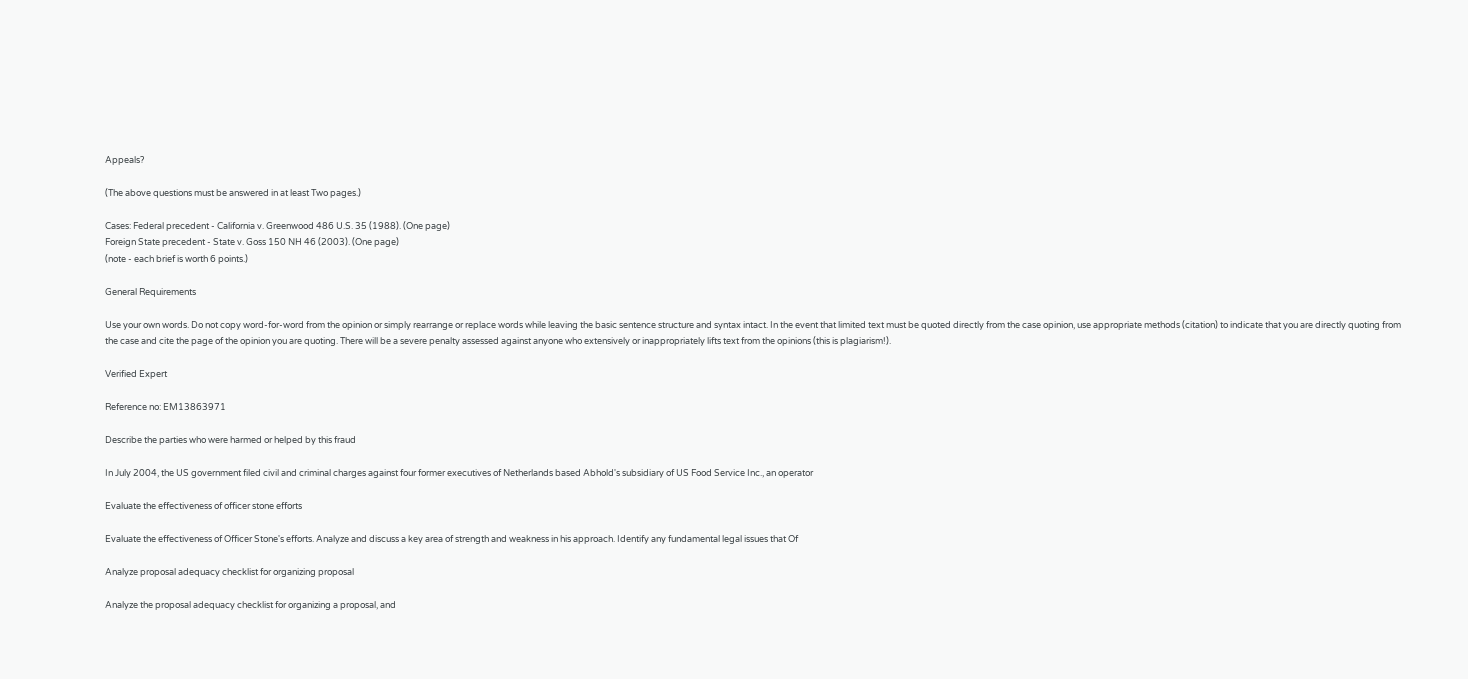Appeals?

(The above questions must be answered in at least Two pages.)

Cases: Federal precedent - California v. Greenwood 486 U.S. 35 (1988). (One page)
Foreign State precedent - State v. Goss 150 NH 46 (2003). (One page)
(note - each brief is worth 6 points.)

General Requirements

Use your own words. Do not copy word-for-word from the opinion or simply rearrange or replace words while leaving the basic sentence structure and syntax intact. In the event that limited text must be quoted directly from the case opinion, use appropriate methods (citation) to indicate that you are directly quoting from the case and cite the page of the opinion you are quoting. There will be a severe penalty assessed against anyone who extensively or inappropriately lifts text from the opinions (this is plagiarism!).

Verified Expert

Reference no: EM13863971

Describe the parties who were harmed or helped by this fraud

In July 2004, the US government filed civil and criminal charges against four former executives of Netherlands based Abhold's subsidiary of US Food Service Inc., an operator

Evaluate the effectiveness of officer stone efforts

Evaluate the effectiveness of Officer Stone's efforts. Analyze and discuss a key area of strength and weakness in his approach. Identify any fundamental legal issues that Of

Analyze proposal adequacy checklist for organizing proposal

Analyze the proposal adequacy checklist for organizing a proposal, and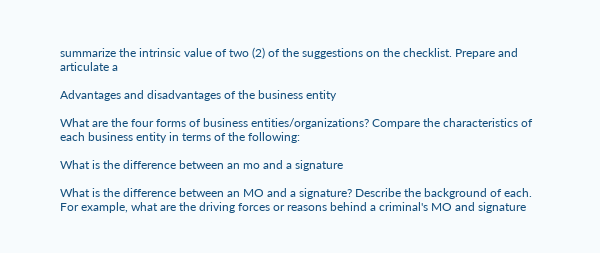summarize the intrinsic value of two (2) of the suggestions on the checklist. Prepare and articulate a

Advantages and disadvantages of the business entity

What are the four forms of business entities/organizations? Compare the characteristics of each business entity in terms of the following:

What is the difference between an mo and a signature

What is the difference between an MO and a signature? Describe the background of each. For example, what are the driving forces or reasons behind a criminal's MO and signature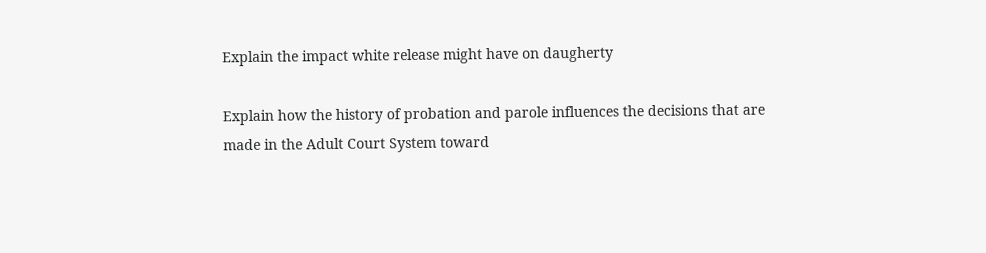Explain the impact white release might have on daugherty

Explain how the history of probation and parole influences the decisions that are made in the Adult Court System toward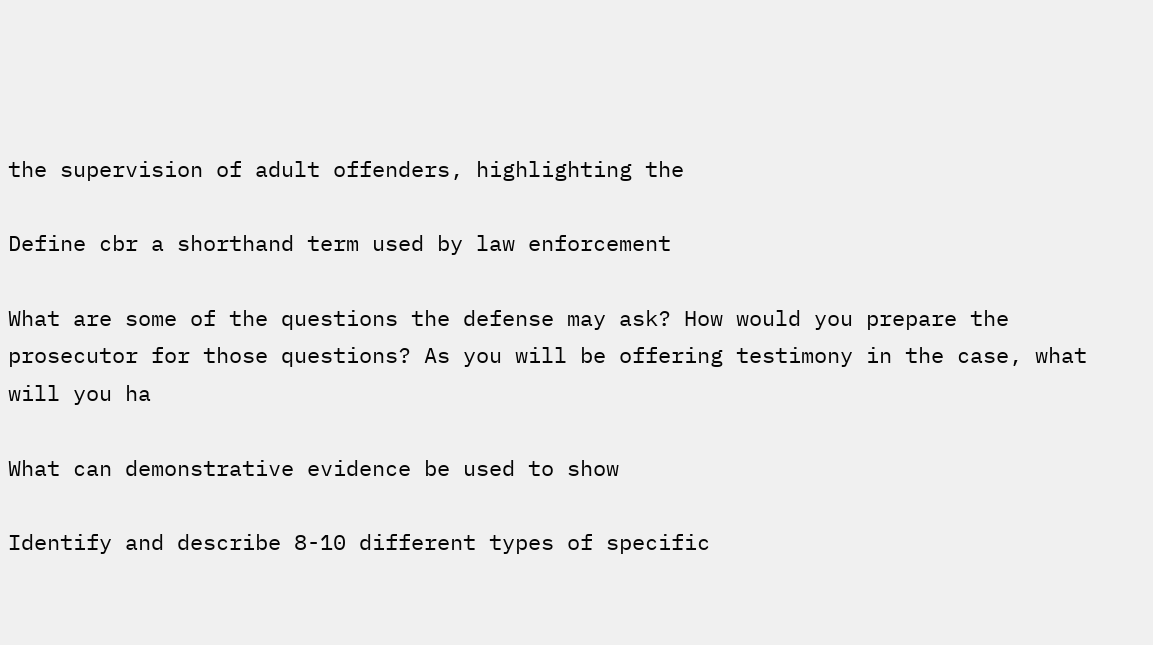the supervision of adult offenders, highlighting the

Define cbr a shorthand term used by law enforcement

What are some of the questions the defense may ask? How would you prepare the prosecutor for those questions? As you will be offering testimony in the case, what will you ha

What can demonstrative evidence be used to show

Identify and describe 8-10 different types of specific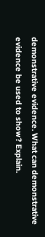demonstrative evidence. What can demonstrative evidence be used to show? Explain.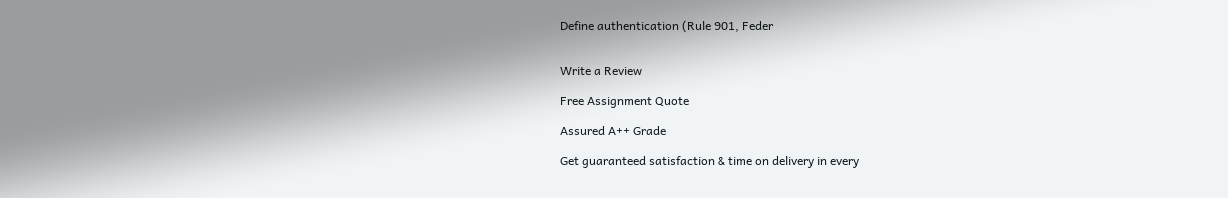Define authentication (Rule 901, Feder


Write a Review

Free Assignment Quote

Assured A++ Grade

Get guaranteed satisfaction & time on delivery in every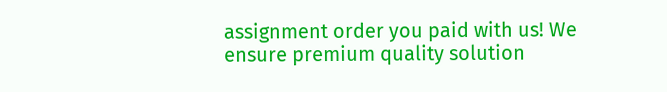assignment order you paid with us! We ensure premium quality solution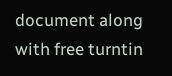document along with free turntin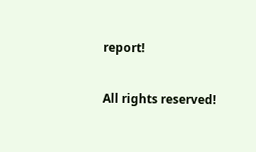report!

All rights reserved!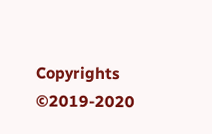Copyrights ©2019-2020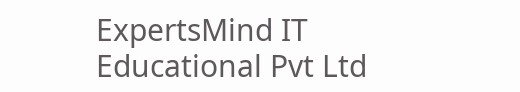ExpertsMind IT Educational Pvt Ltd